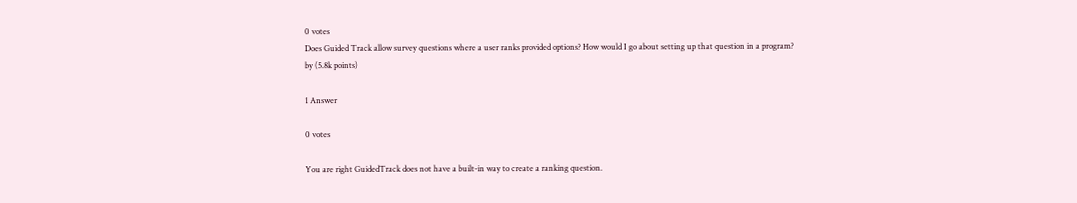0 votes
Does Guided Track allow survey questions where a user ranks provided options? How would I go about setting up that question in a program?
by (5.8k points)

1 Answer

0 votes

You are right GuidedTrack does not have a built-in way to create a ranking question.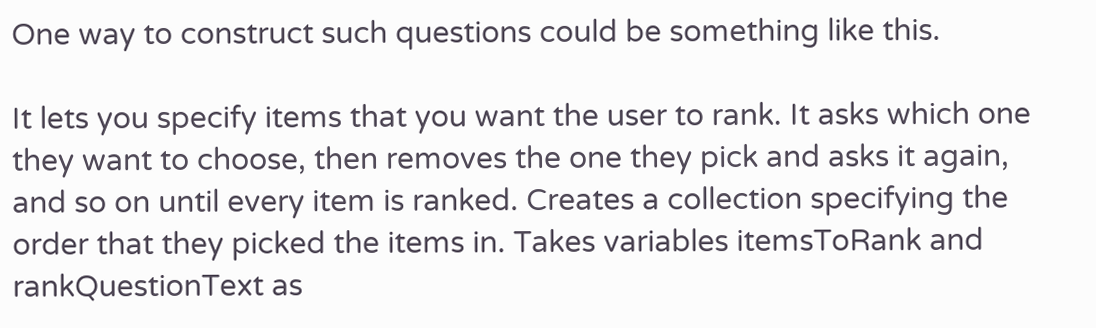One way to construct such questions could be something like this.

It lets you specify items that you want the user to rank. It asks which one they want to choose, then removes the one they pick and asks it again, and so on until every item is ranked. Creates a collection specifying the order that they picked the items in. Takes variables itemsToRank and rankQuestionText as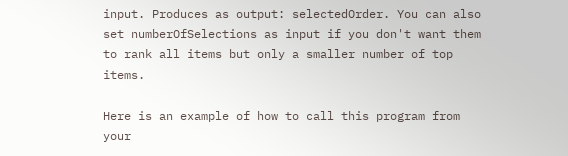input. Produces as output: selectedOrder. You can also set numberOfSelections as input if you don't want them to rank all items but only a smaller number of top items.

Here is an example of how to call this program from your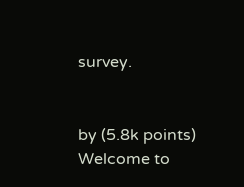survey.


by (5.8k points)
Welcome to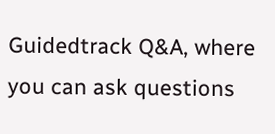Guidedtrack Q&A, where you can ask questions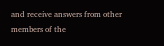and receive answers from other members of the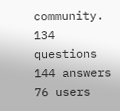community.
134 questions
144 answers
76 users